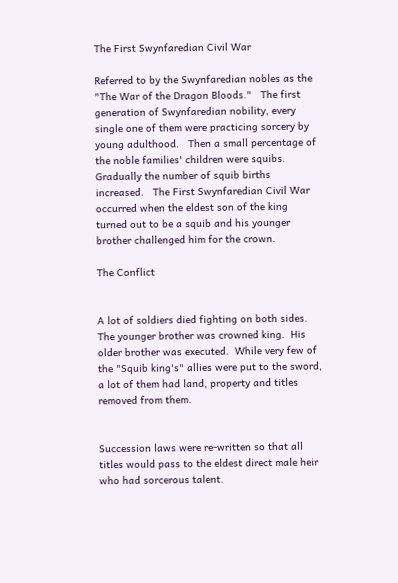The First Swynfaredian Civil War

Referred to by the Swynfaredian nobles as the "The War of the Dragon Bloods."   The first generation of Swynfaredian nobility, every single one of them were practicing sorcery by young adulthood.   Then a small percentage of the noble families' children were squibs.  Gradually the number of squib births increased.   The First Swynfaredian Civil War occurred when the eldest son of the king turned out to be a squib and his younger brother challenged him for the crown.

The Conflict


A lot of soldiers died fighting on both sides.   The younger brother was crowned king.  His older brother was executed.  While very few of the "Squib king's" allies were put to the sword, a lot of them had land, property and titles removed from them.


Succession laws were re-written so that all titles would pass to the eldest direct male heir who had sorcerous talent.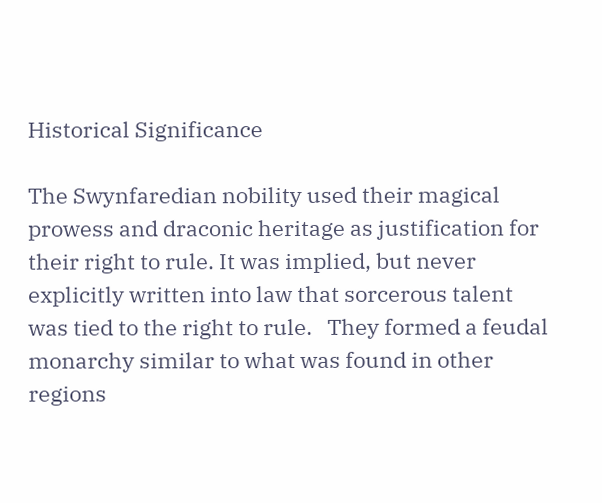Historical Significance

The Swynfaredian nobility used their magical prowess and draconic heritage as justification for their right to rule. It was implied, but never explicitly written into law that sorcerous talent was tied to the right to rule.   They formed a feudal monarchy similar to what was found in other regions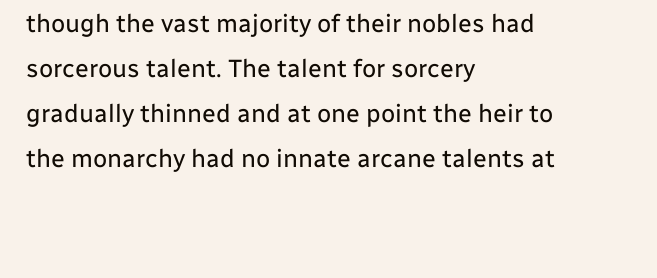though the vast majority of their nobles had sorcerous talent. The talent for sorcery gradually thinned and at one point the heir to the monarchy had no innate arcane talents at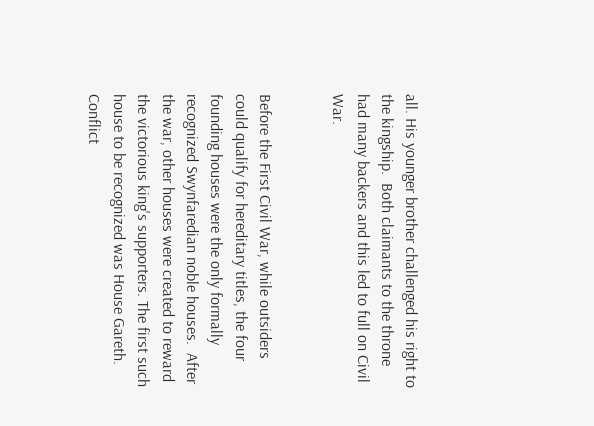all. His younger brother challenged his right to the kingship.  Both claimants to the throne had many backers and this led to full on Civil War.


Before the First Civil War, while outsiders could qualify for hereditary titles, the four founding houses were the only formally recognized Swynfaredian noble houses.  After the war, other houses were created to reward the victorious king's supporters. The first such house to be recognized was House Gareth.
Conflict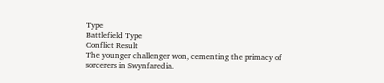Type
Battlefield Type
Conflict Result
The younger challenger won, cementing the primacy of sorcerers in Swynfaredia.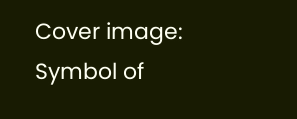Cover image: Symbol of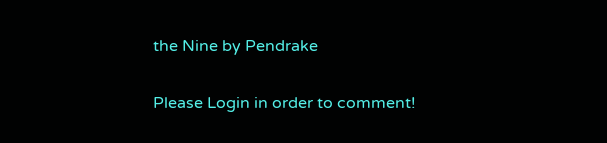the Nine by Pendrake


Please Login in order to comment!